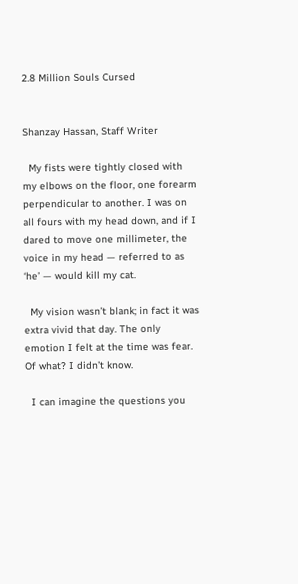2.8 Million Souls Cursed


Shanzay Hassan, Staff Writer

  My fists were tightly closed with my elbows on the floor, one forearm perpendicular to another. I was on all fours with my head down, and if I dared to move one millimeter, the voice in my head — referred to as ‘he’ — would kill my cat.

  My vision wasn’t blank; in fact it was extra vivid that day. The only emotion I felt at the time was fear. Of what? I didn’t know.

  I can imagine the questions you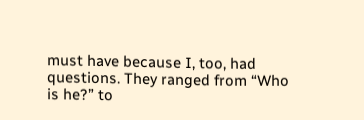must have because I, too, had questions. They ranged from “Who is he?” to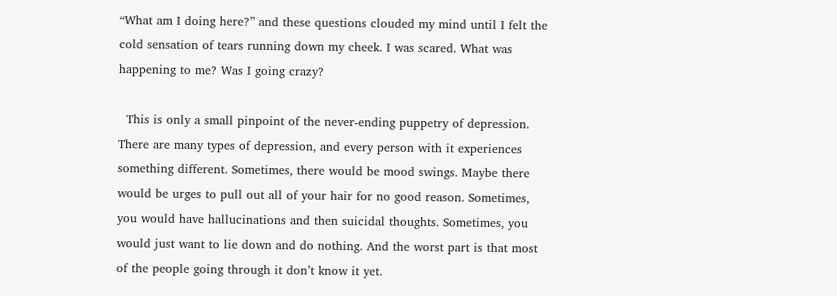“What am I doing here?” and these questions clouded my mind until I felt the cold sensation of tears running down my cheek. I was scared. What was happening to me? Was I going crazy?

  This is only a small pinpoint of the never-ending puppetry of depression. There are many types of depression, and every person with it experiences something different. Sometimes, there would be mood swings. Maybe there would be urges to pull out all of your hair for no good reason. Sometimes, you would have hallucinations and then suicidal thoughts. Sometimes, you would just want to lie down and do nothing. And the worst part is that most of the people going through it don’t know it yet.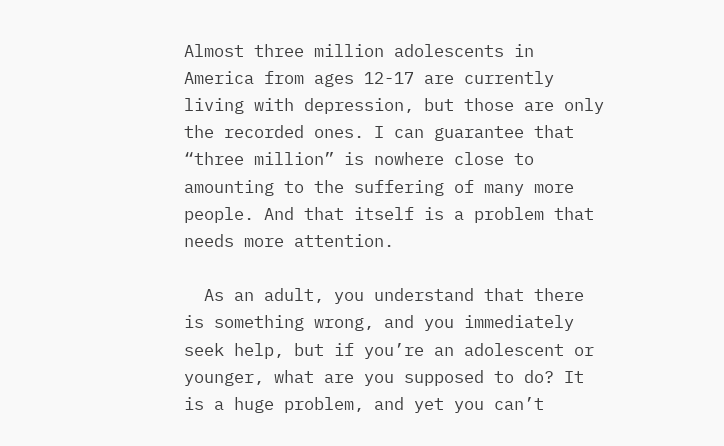Almost three million adolescents in America from ages 12-17 are currently living with depression, but those are only the recorded ones. I can guarantee that “three million” is nowhere close to amounting to the suffering of many more people. And that itself is a problem that needs more attention.

  As an adult, you understand that there is something wrong, and you immediately seek help, but if you’re an adolescent or younger, what are you supposed to do? It is a huge problem, and yet you can’t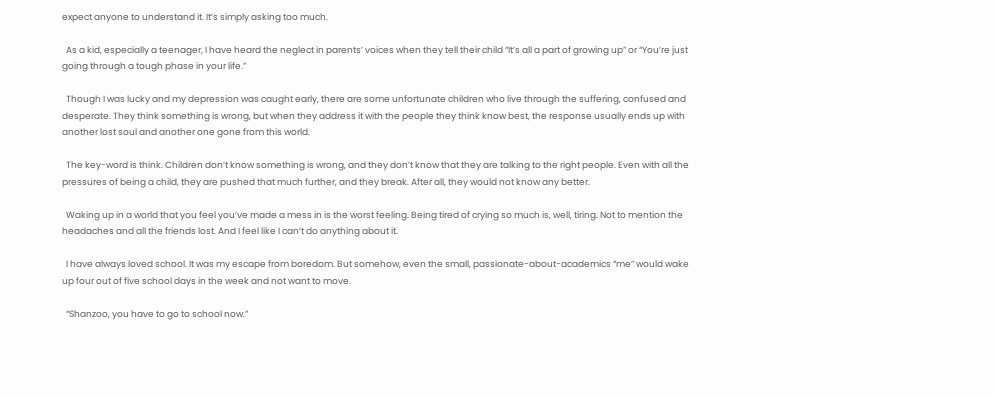expect anyone to understand it. It’s simply asking too much.

  As a kid, especially a teenager, I have heard the neglect in parents’ voices when they tell their child “It’s all a part of growing up” or “You’re just going through a tough phase in your life.”

  Though I was lucky and my depression was caught early, there are some unfortunate children who live through the suffering, confused and desperate. They think something is wrong, but when they address it with the people they think know best, the response usually ends up with another lost soul and another one gone from this world.

  The key-word is think. Children don’t know something is wrong, and they don’t know that they are talking to the right people. Even with all the pressures of being a child, they are pushed that much further, and they break. After all, they would not know any better.

  Waking up in a world that you feel you’ve made a mess in is the worst feeling. Being tired of crying so much is, well, tiring. Not to mention the headaches and all the friends lost. And I feel like I can’t do anything about it.

  I have always loved school. It was my escape from boredom. But somehow, even the small, passionate-about-academics “me” would wake up four out of five school days in the week and not want to move.

  “Shanzoo, you have to go to school now.”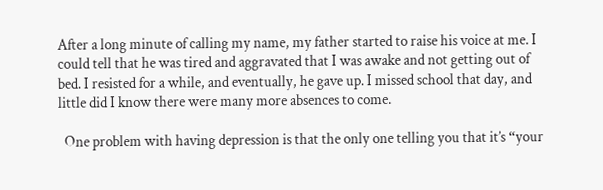After a long minute of calling my name, my father started to raise his voice at me. I could tell that he was tired and aggravated that I was awake and not getting out of bed. I resisted for a while, and eventually, he gave up. I missed school that day, and little did I know there were many more absences to come.

  One problem with having depression is that the only one telling you that it’s “your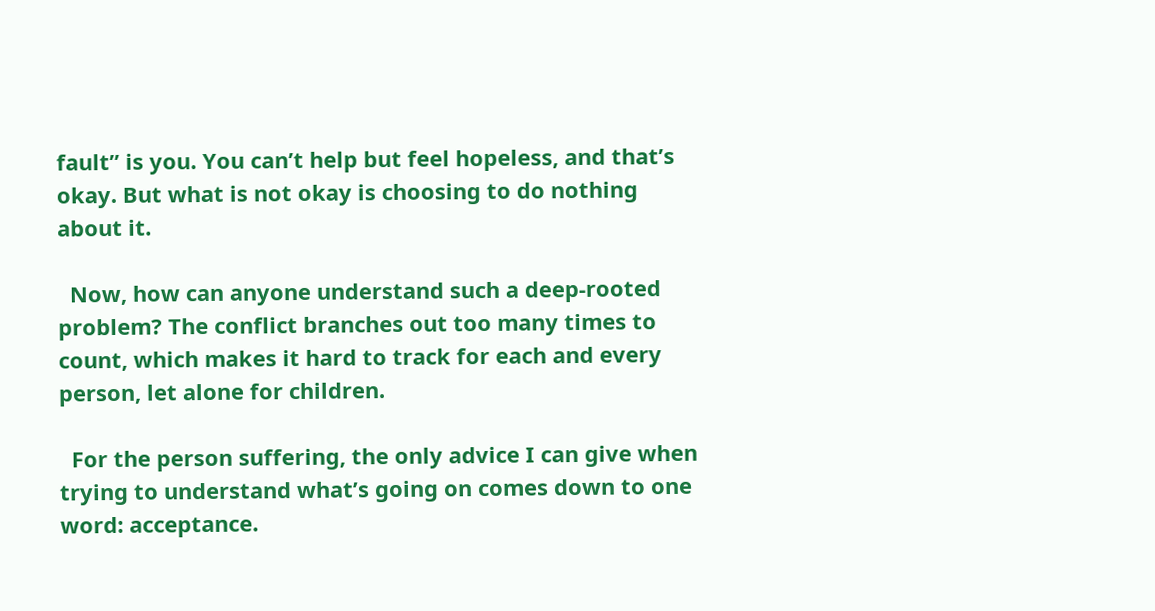fault” is you. You can’t help but feel hopeless, and that’s okay. But what is not okay is choosing to do nothing about it.

  Now, how can anyone understand such a deep-rooted problem? The conflict branches out too many times to count, which makes it hard to track for each and every person, let alone for children.

  For the person suffering, the only advice I can give when trying to understand what’s going on comes down to one word: acceptance.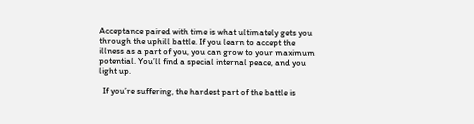Acceptance paired with time is what ultimately gets you through the uphill battle. If you learn to accept the illness as a part of you, you can grow to your maximum potential. You’ll find a special internal peace, and you light up.

  If you’re suffering, the hardest part of the battle is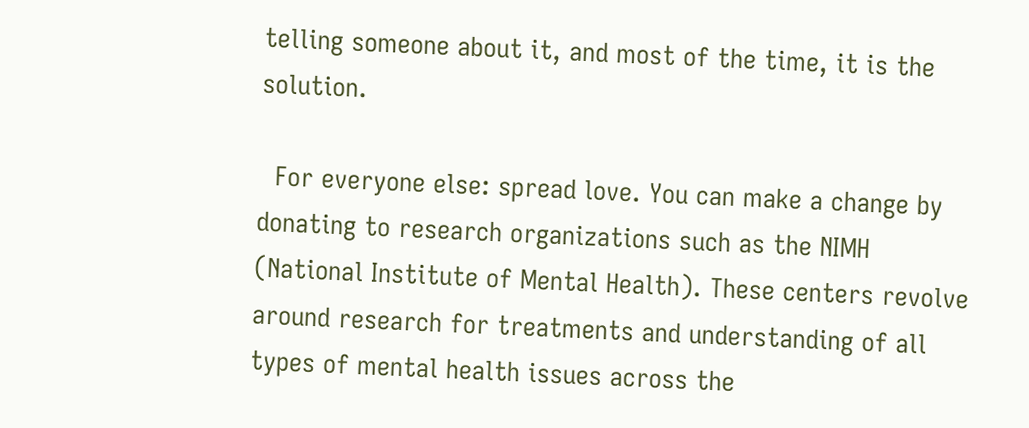telling someone about it, and most of the time, it is the solution.

  For everyone else: spread love. You can make a change by donating to research organizations such as the NIMH (National Institute of Mental Health). These centers revolve around research for treatments and understanding of all types of mental health issues across the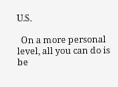U.S.

  On a more personal level, all you can do is be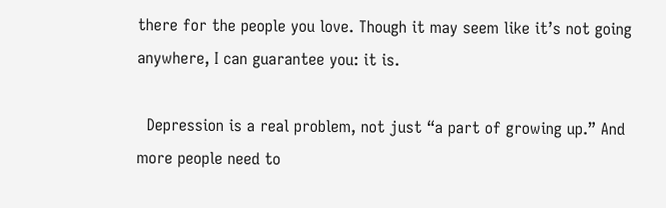there for the people you love. Though it may seem like it’s not going anywhere, I can guarantee you: it is.

  Depression is a real problem, not just “a part of growing up.” And more people need to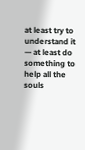at least try to understand it — at least do something to help all the souls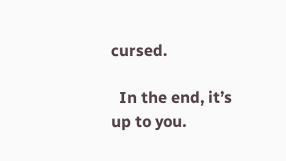cursed.

  In the end, it’s up to you.